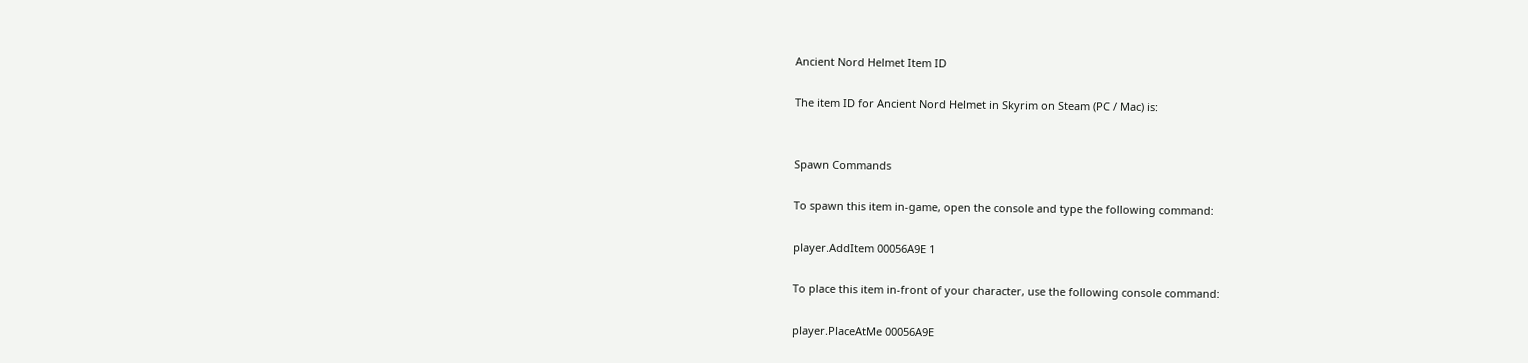Ancient Nord Helmet Item ID

The item ID for Ancient Nord Helmet in Skyrim on Steam (PC / Mac) is:


Spawn Commands

To spawn this item in-game, open the console and type the following command:

player.AddItem 00056A9E 1

To place this item in-front of your character, use the following console command:

player.PlaceAtMe 00056A9E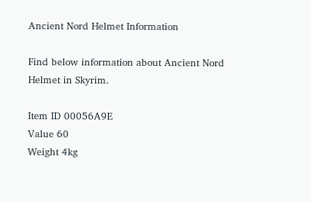Ancient Nord Helmet Information

Find below information about Ancient Nord Helmet in Skyrim.

Item ID 00056A9E
Value 60
Weight 4kg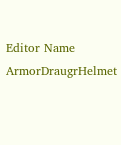Editor Name ArmorDraugrHelmet